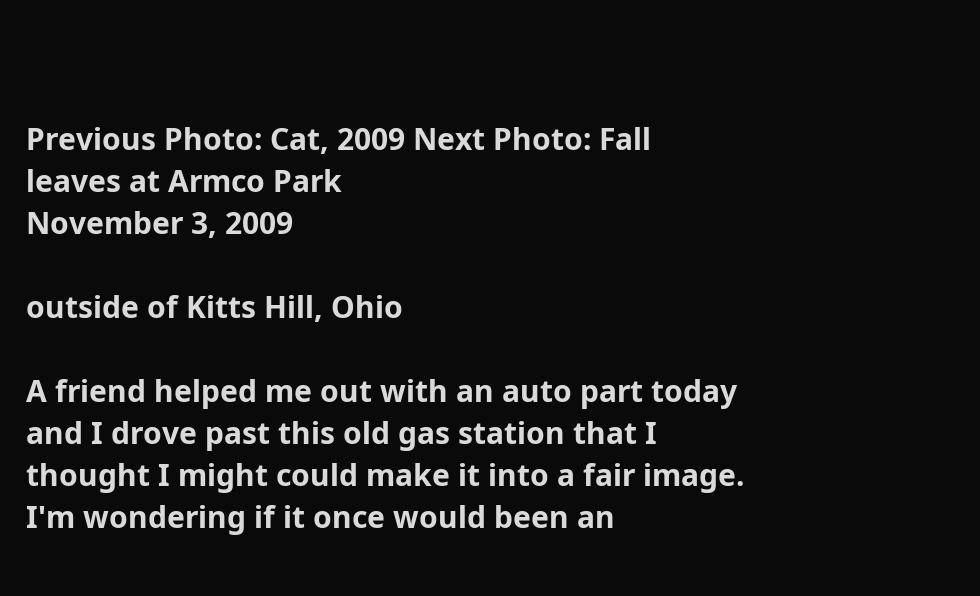Previous Photo: Cat, 2009 Next Photo: Fall leaves at Armco Park
November 3, 2009

outside of Kitts Hill, Ohio

A friend helped me out with an auto part today and I drove past this old gas station that I thought I might could make it into a fair image. I'm wondering if it once would been an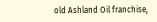old Ashland Oil franchise,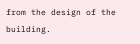from the design of the building.